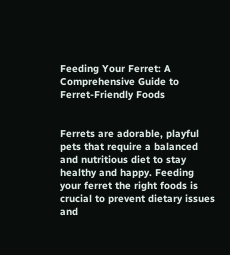Feeding Your Ferret: A Comprehensive Guide to Ferret-Friendly Foods


Ferrets are adorable, playful pets that require a balanced and nutritious diet to stay healthy and happy. Feeding your ferret the right foods is crucial to prevent dietary issues and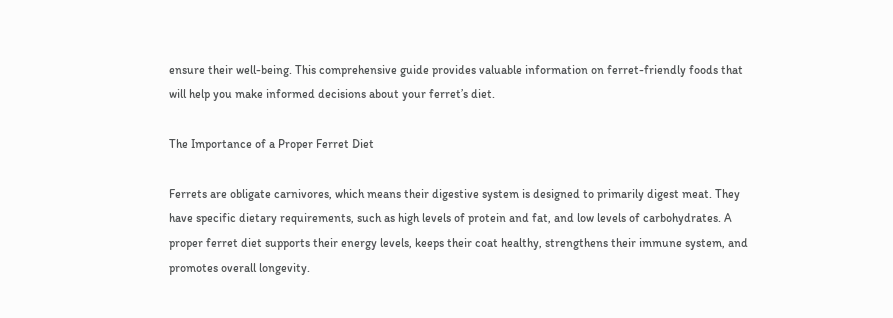ensure their well-being. This comprehensive guide provides valuable information on ferret-friendly foods that will help you make informed decisions about your ferret’s diet.

The Importance of a Proper Ferret Diet

Ferrets are obligate carnivores, which means their digestive system is designed to primarily digest meat. They have specific dietary requirements, such as high levels of protein and fat, and low levels of carbohydrates. A proper ferret diet supports their energy levels, keeps their coat healthy, strengthens their immune system, and promotes overall longevity.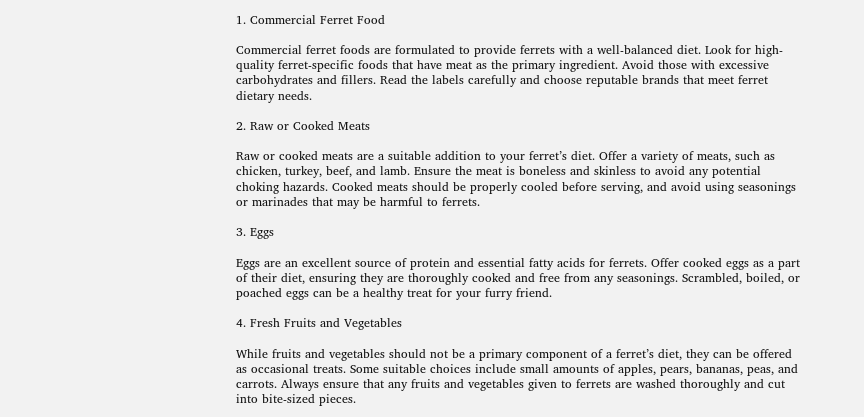1. Commercial Ferret Food

Commercial ferret foods are formulated to provide ferrets with a well-balanced diet. Look for high-quality ferret-specific foods that have meat as the primary ingredient. Avoid those with excessive carbohydrates and fillers. Read the labels carefully and choose reputable brands that meet ferret dietary needs.

2. Raw or Cooked Meats

Raw or cooked meats are a suitable addition to your ferret’s diet. Offer a variety of meats, such as chicken, turkey, beef, and lamb. Ensure the meat is boneless and skinless to avoid any potential choking hazards. Cooked meats should be properly cooled before serving, and avoid using seasonings or marinades that may be harmful to ferrets.

3. Eggs

Eggs are an excellent source of protein and essential fatty acids for ferrets. Offer cooked eggs as a part of their diet, ensuring they are thoroughly cooked and free from any seasonings. Scrambled, boiled, or poached eggs can be a healthy treat for your furry friend.

4. Fresh Fruits and Vegetables

While fruits and vegetables should not be a primary component of a ferret’s diet, they can be offered as occasional treats. Some suitable choices include small amounts of apples, pears, bananas, peas, and carrots. Always ensure that any fruits and vegetables given to ferrets are washed thoroughly and cut into bite-sized pieces.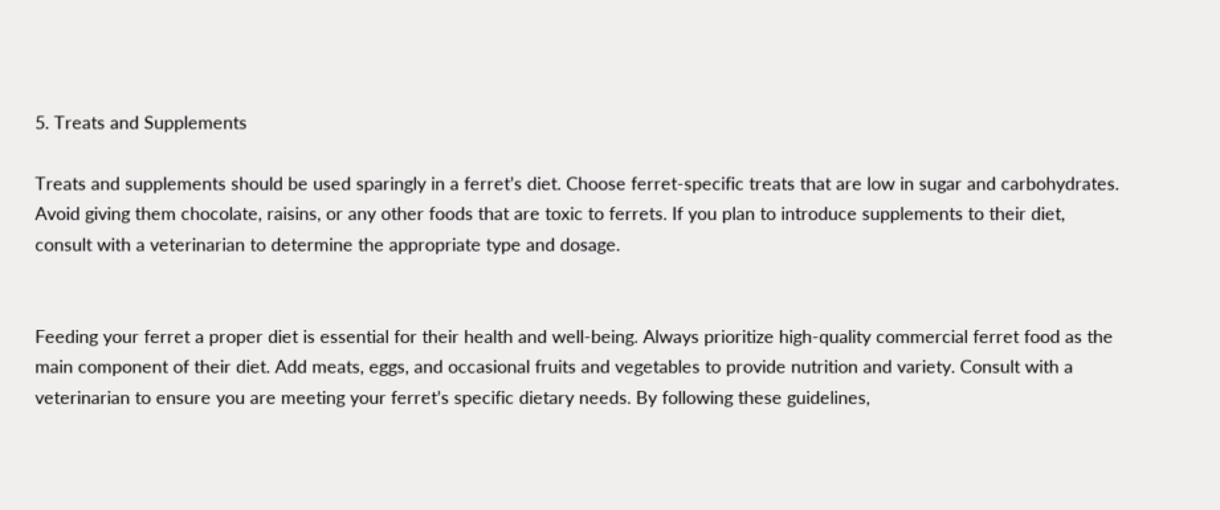5. Treats and Supplements

Treats and supplements should be used sparingly in a ferret’s diet. Choose ferret-specific treats that are low in sugar and carbohydrates. Avoid giving them chocolate, raisins, or any other foods that are toxic to ferrets. If you plan to introduce supplements to their diet, consult with a veterinarian to determine the appropriate type and dosage.


Feeding your ferret a proper diet is essential for their health and well-being. Always prioritize high-quality commercial ferret food as the main component of their diet. Add meats, eggs, and occasional fruits and vegetables to provide nutrition and variety. Consult with a veterinarian to ensure you are meeting your ferret’s specific dietary needs. By following these guidelines,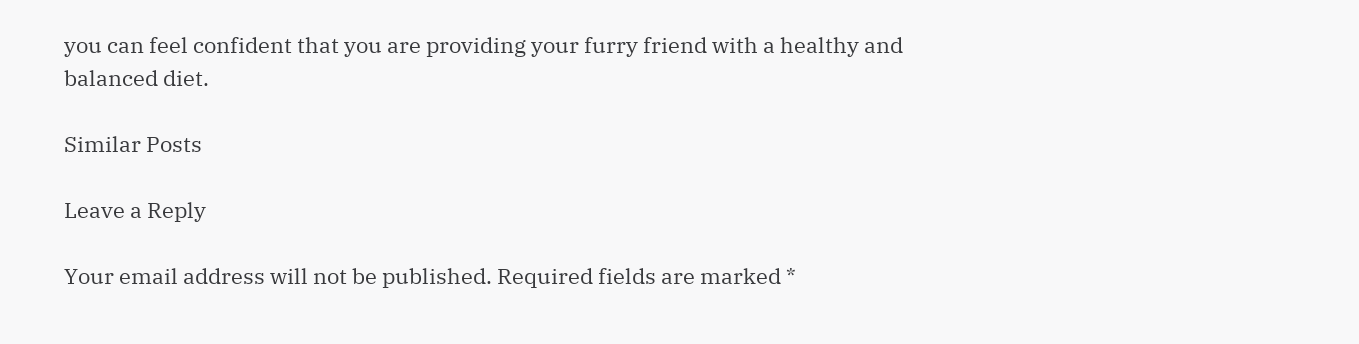you can feel confident that you are providing your furry friend with a healthy and balanced diet.

Similar Posts

Leave a Reply

Your email address will not be published. Required fields are marked *